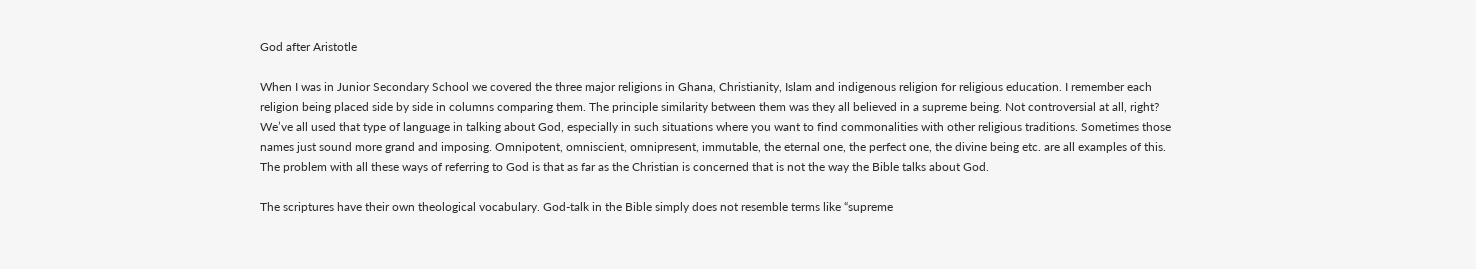God after Aristotle

When I was in Junior Secondary School we covered the three major religions in Ghana, Christianity, Islam and indigenous religion for religious education. I remember each religion being placed side by side in columns comparing them. The principle similarity between them was they all believed in a supreme being. Not controversial at all, right? We’ve all used that type of language in talking about God, especially in such situations where you want to find commonalities with other religious traditions. Sometimes those names just sound more grand and imposing. Omnipotent, omniscient, omnipresent, immutable, the eternal one, the perfect one, the divine being etc. are all examples of this. The problem with all these ways of referring to God is that as far as the Christian is concerned that is not the way the Bible talks about God.

The scriptures have their own theological vocabulary. God-talk in the Bible simply does not resemble terms like “supreme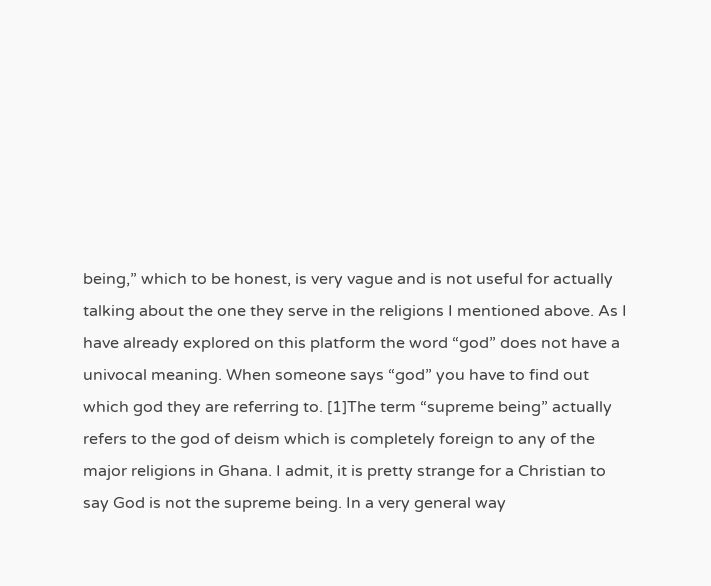being,” which to be honest, is very vague and is not useful for actually talking about the one they serve in the religions I mentioned above. As I have already explored on this platform the word “god” does not have a univocal meaning. When someone says “god” you have to find out which god they are referring to. [1]The term “supreme being” actually refers to the god of deism which is completely foreign to any of the major religions in Ghana. I admit, it is pretty strange for a Christian to say God is not the supreme being. In a very general way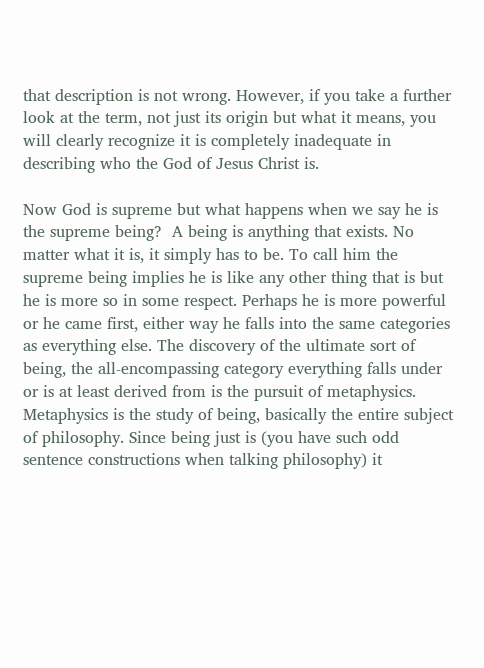that description is not wrong. However, if you take a further look at the term, not just its origin but what it means, you will clearly recognize it is completely inadequate in describing who the God of Jesus Christ is.

Now God is supreme but what happens when we say he is the supreme being?  A being is anything that exists. No matter what it is, it simply has to be. To call him the supreme being implies he is like any other thing that is but he is more so in some respect. Perhaps he is more powerful or he came first, either way he falls into the same categories as everything else. The discovery of the ultimate sort of being, the all-encompassing category everything falls under or is at least derived from is the pursuit of metaphysics. Metaphysics is the study of being, basically the entire subject of philosophy. Since being just is (you have such odd sentence constructions when talking philosophy) it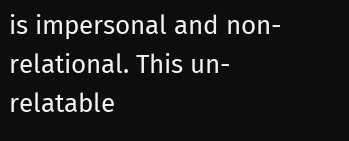is impersonal and non-relational. This un-relatable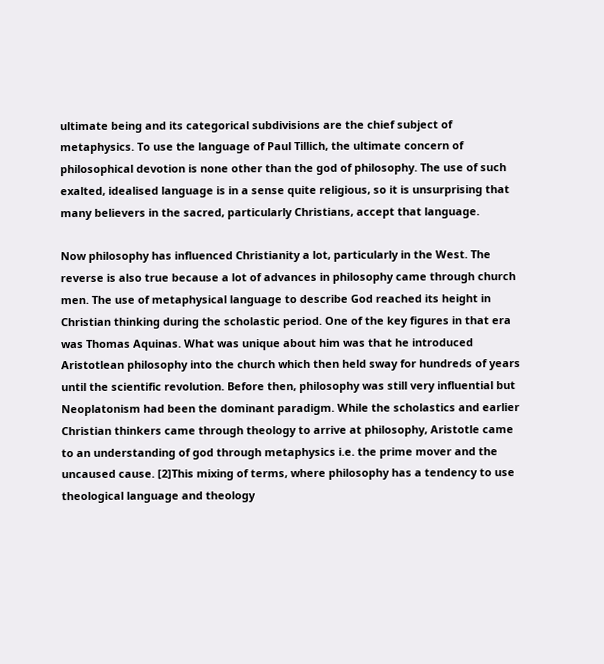ultimate being and its categorical subdivisions are the chief subject of metaphysics. To use the language of Paul Tillich, the ultimate concern of philosophical devotion is none other than the god of philosophy. The use of such exalted, idealised language is in a sense quite religious, so it is unsurprising that many believers in the sacred, particularly Christians, accept that language.

Now philosophy has influenced Christianity a lot, particularly in the West. The reverse is also true because a lot of advances in philosophy came through church men. The use of metaphysical language to describe God reached its height in Christian thinking during the scholastic period. One of the key figures in that era was Thomas Aquinas. What was unique about him was that he introduced Aristotlean philosophy into the church which then held sway for hundreds of years until the scientific revolution. Before then, philosophy was still very influential but Neoplatonism had been the dominant paradigm. While the scholastics and earlier Christian thinkers came through theology to arrive at philosophy, Aristotle came to an understanding of god through metaphysics i.e. the prime mover and the uncaused cause. [2]This mixing of terms, where philosophy has a tendency to use theological language and theology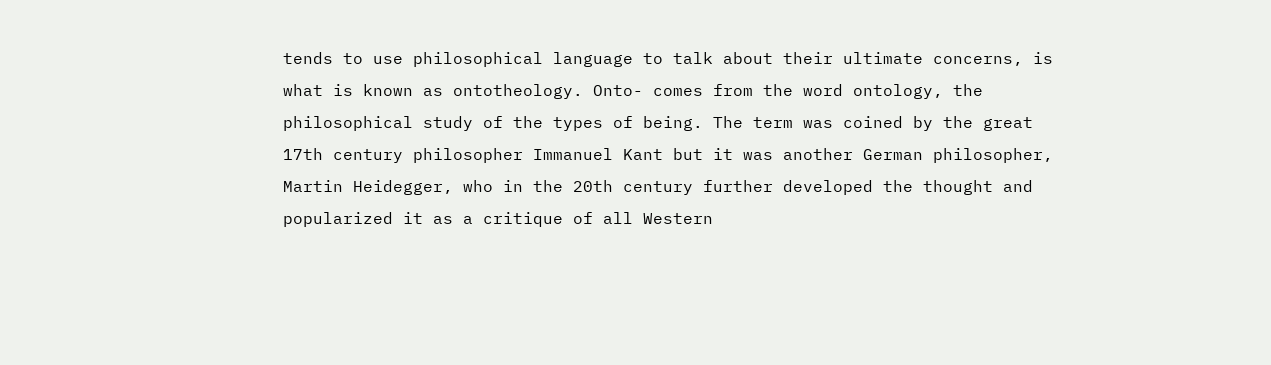tends to use philosophical language to talk about their ultimate concerns, is what is known as ontotheology. Onto- comes from the word ontology, the philosophical study of the types of being. The term was coined by the great 17th century philosopher Immanuel Kant but it was another German philosopher, Martin Heidegger, who in the 20th century further developed the thought and popularized it as a critique of all Western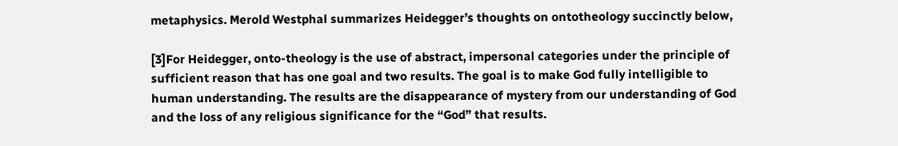metaphysics. Merold Westphal summarizes Heidegger’s thoughts on ontotheology succinctly below,

[3]For Heidegger, onto-theology is the use of abstract, impersonal categories under the principle of sufficient reason that has one goal and two results. The goal is to make God fully intelligible to human understanding. The results are the disappearance of mystery from our understanding of God and the loss of any religious significance for the “God” that results.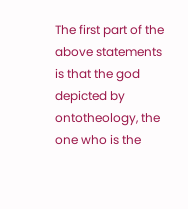The first part of the above statements is that the god depicted by ontotheology, the one who is the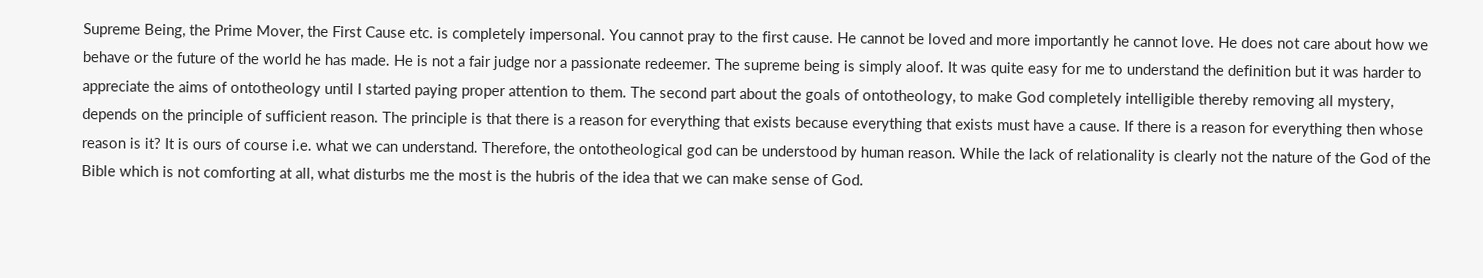Supreme Being, the Prime Mover, the First Cause etc. is completely impersonal. You cannot pray to the first cause. He cannot be loved and more importantly he cannot love. He does not care about how we behave or the future of the world he has made. He is not a fair judge nor a passionate redeemer. The supreme being is simply aloof. It was quite easy for me to understand the definition but it was harder to appreciate the aims of ontotheology until I started paying proper attention to them. The second part about the goals of ontotheology, to make God completely intelligible thereby removing all mystery, depends on the principle of sufficient reason. The principle is that there is a reason for everything that exists because everything that exists must have a cause. If there is a reason for everything then whose reason is it? It is ours of course i.e. what we can understand. Therefore, the ontotheological god can be understood by human reason. While the lack of relationality is clearly not the nature of the God of the Bible which is not comforting at all, what disturbs me the most is the hubris of the idea that we can make sense of God.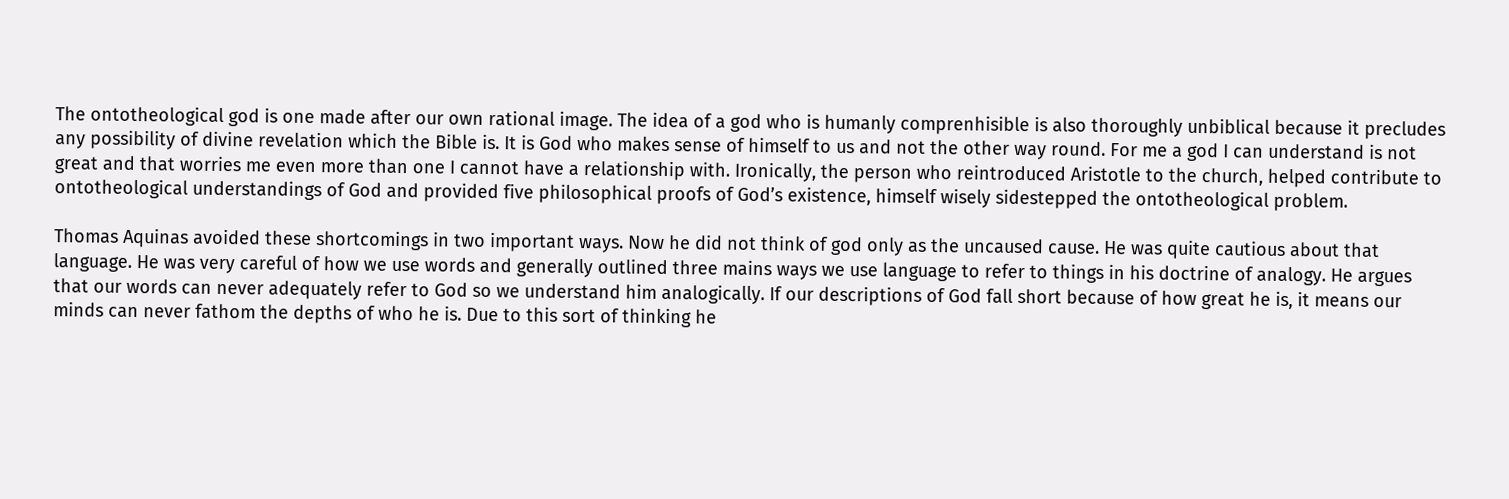The ontotheological god is one made after our own rational image. The idea of a god who is humanly comprenhisible is also thoroughly unbiblical because it precludes any possibility of divine revelation which the Bible is. It is God who makes sense of himself to us and not the other way round. For me a god I can understand is not great and that worries me even more than one I cannot have a relationship with. Ironically, the person who reintroduced Aristotle to the church, helped contribute to ontotheological understandings of God and provided five philosophical proofs of God’s existence, himself wisely sidestepped the ontotheological problem.

Thomas Aquinas avoided these shortcomings in two important ways. Now he did not think of god only as the uncaused cause. He was quite cautious about that language. He was very careful of how we use words and generally outlined three mains ways we use language to refer to things in his doctrine of analogy. He argues that our words can never adequately refer to God so we understand him analogically. If our descriptions of God fall short because of how great he is, it means our minds can never fathom the depths of who he is. Due to this sort of thinking he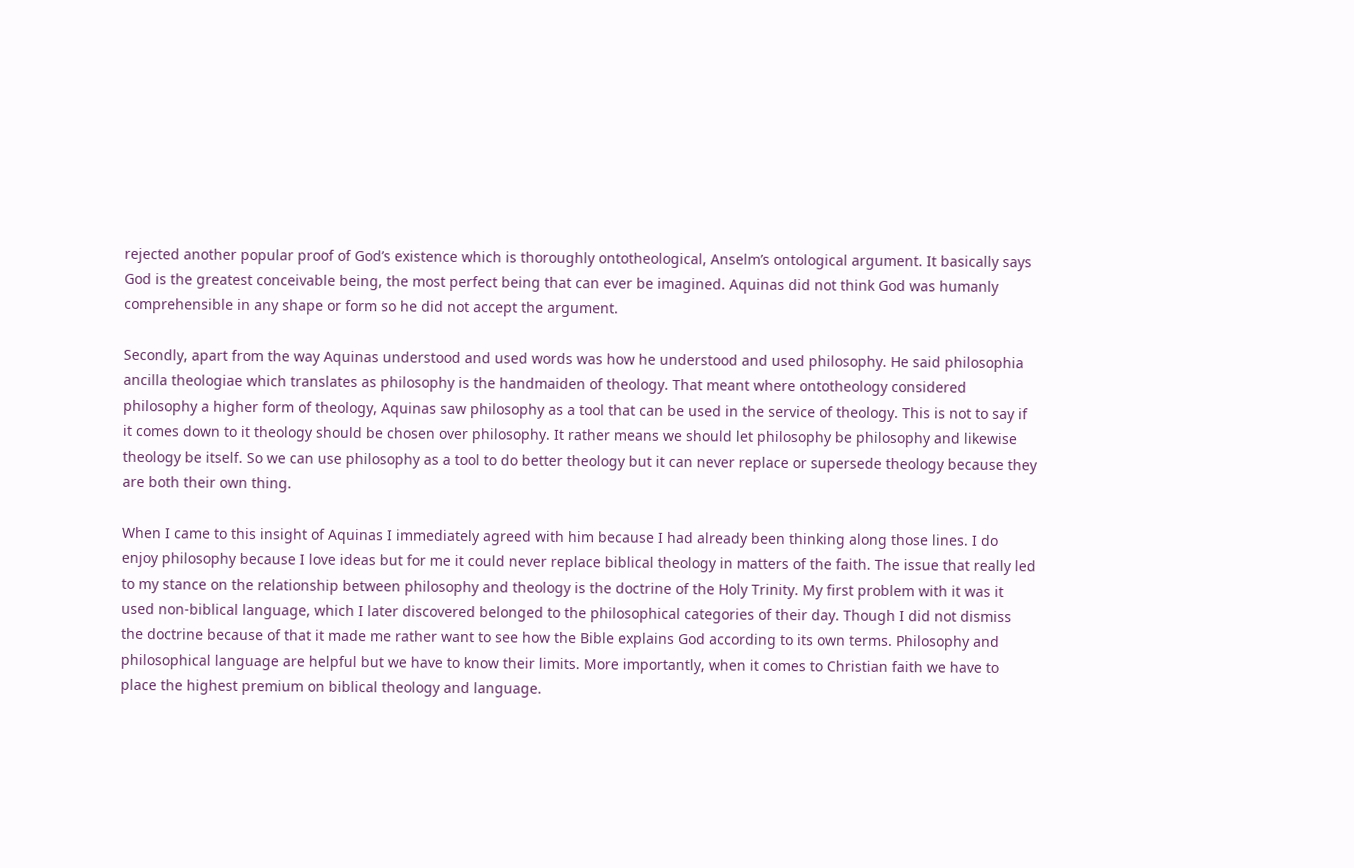rejected another popular proof of God’s existence which is thoroughly ontotheological, Anselm’s ontological argument. It basically says God is the greatest conceivable being, the most perfect being that can ever be imagined. Aquinas did not think God was humanly comprehensible in any shape or form so he did not accept the argument.

Secondly, apart from the way Aquinas understood and used words was how he understood and used philosophy. He said philosophia ancilla theologiae which translates as philosophy is the handmaiden of theology. That meant where ontotheology considered philosophy a higher form of theology, Aquinas saw philosophy as a tool that can be used in the service of theology. This is not to say if it comes down to it theology should be chosen over philosophy. It rather means we should let philosophy be philosophy and likewise theology be itself. So we can use philosophy as a tool to do better theology but it can never replace or supersede theology because they are both their own thing.

When I came to this insight of Aquinas I immediately agreed with him because I had already been thinking along those lines. I do enjoy philosophy because I love ideas but for me it could never replace biblical theology in matters of the faith. The issue that really led to my stance on the relationship between philosophy and theology is the doctrine of the Holy Trinity. My first problem with it was it used non-biblical language, which I later discovered belonged to the philosophical categories of their day. Though I did not dismiss the doctrine because of that it made me rather want to see how the Bible explains God according to its own terms. Philosophy and philosophical language are helpful but we have to know their limits. More importantly, when it comes to Christian faith we have to place the highest premium on biblical theology and language.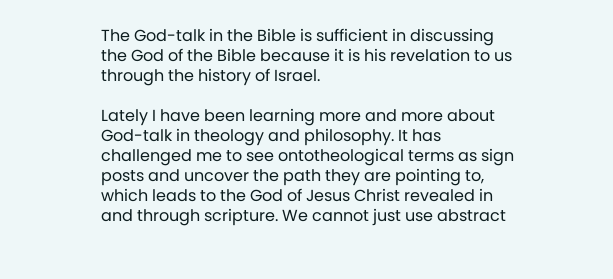The God-talk in the Bible is sufficient in discussing the God of the Bible because it is his revelation to us through the history of Israel.

Lately I have been learning more and more about God-talk in theology and philosophy. It has challenged me to see ontotheological terms as sign posts and uncover the path they are pointing to, which leads to the God of Jesus Christ revealed in and through scripture. We cannot just use abstract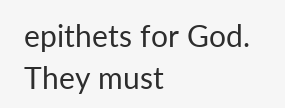epithets for God. They must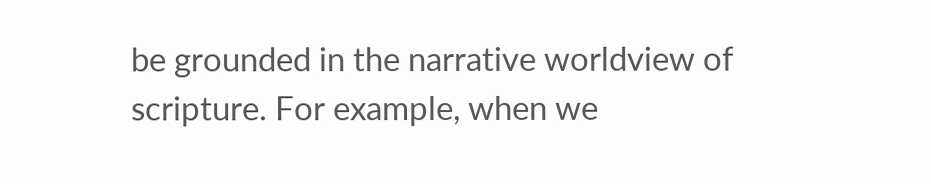be grounded in the narrative worldview of scripture. For example, when we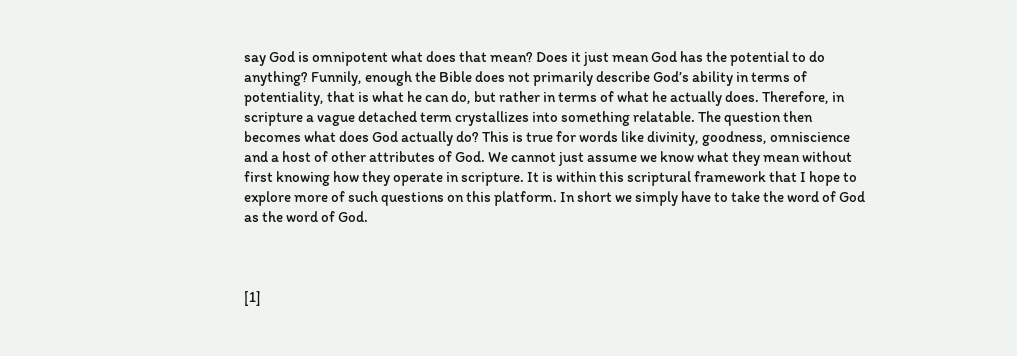say God is omnipotent what does that mean? Does it just mean God has the potential to do anything? Funnily, enough the Bible does not primarily describe God’s ability in terms of potentiality, that is what he can do, but rather in terms of what he actually does. Therefore, in scripture a vague detached term crystallizes into something relatable. The question then becomes what does God actually do? This is true for words like divinity, goodness, omniscience and a host of other attributes of God. We cannot just assume we know what they mean without first knowing how they operate in scripture. It is within this scriptural framework that I hope to explore more of such questions on this platform. In short we simply have to take the word of God as the word of God.



[1]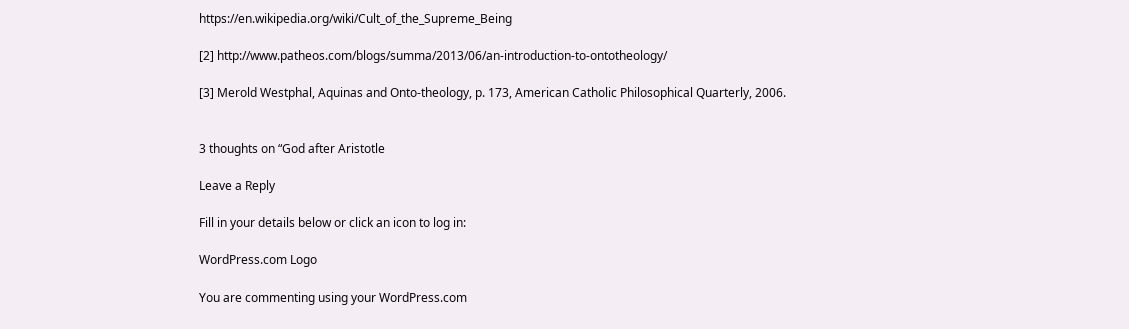https://en.wikipedia.org/wiki/Cult_of_the_Supreme_Being

[2] http://www.patheos.com/blogs/summa/2013/06/an-introduction-to-ontotheology/

[3] Merold Westphal, Aquinas and Onto-theology, p. 173, American Catholic Philosophical Quarterly, 2006.


3 thoughts on “God after Aristotle

Leave a Reply

Fill in your details below or click an icon to log in:

WordPress.com Logo

You are commenting using your WordPress.com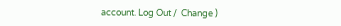account. Log Out /  Change )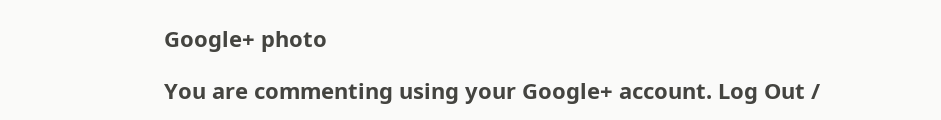Google+ photo

You are commenting using your Google+ account. Log Out /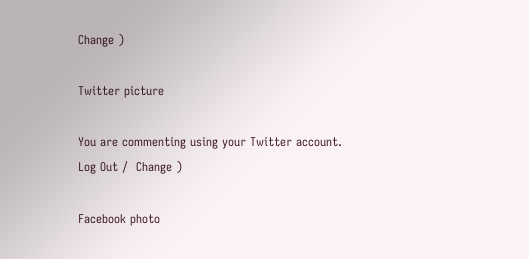Change )

Twitter picture

You are commenting using your Twitter account. Log Out /  Change )

Facebook photo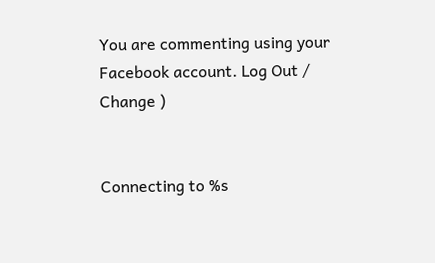You are commenting using your Facebook account. Log Out /  Change )


Connecting to %s